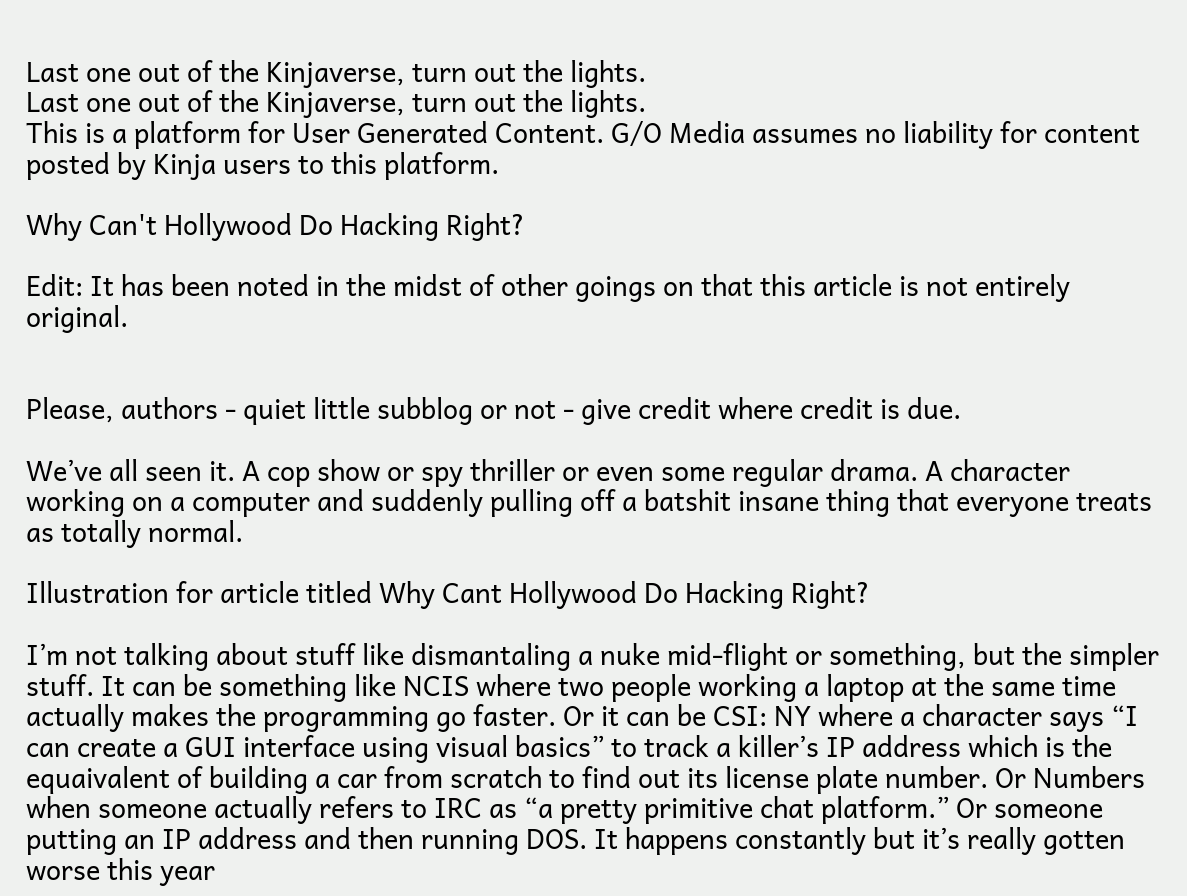Last one out of the Kinjaverse, turn out the lights.
Last one out of the Kinjaverse, turn out the lights.
This is a platform for User Generated Content. G/O Media assumes no liability for content posted by Kinja users to this platform.

Why Can't Hollywood Do Hacking Right?

Edit: It has been noted in the midst of other goings on that this article is not entirely original.


Please, authors - quiet little subblog or not - give credit where credit is due.

We’ve all seen it. A cop show or spy thriller or even some regular drama. A character working on a computer and suddenly pulling off a batshit insane thing that everyone treats as totally normal.

Illustration for article titled Why Cant Hollywood Do Hacking Right?

I’m not talking about stuff like dismantaling a nuke mid-flight or something, but the simpler stuff. It can be something like NCIS where two people working a laptop at the same time actually makes the programming go faster. Or it can be CSI: NY where a character says “I can create a GUI interface using visual basics” to track a killer’s IP address which is the equaivalent of building a car from scratch to find out its license plate number. Or Numbers when someone actually refers to IRC as “a pretty primitive chat platform.” Or someone putting an IP address and then running DOS. It happens constantly but it’s really gotten worse this year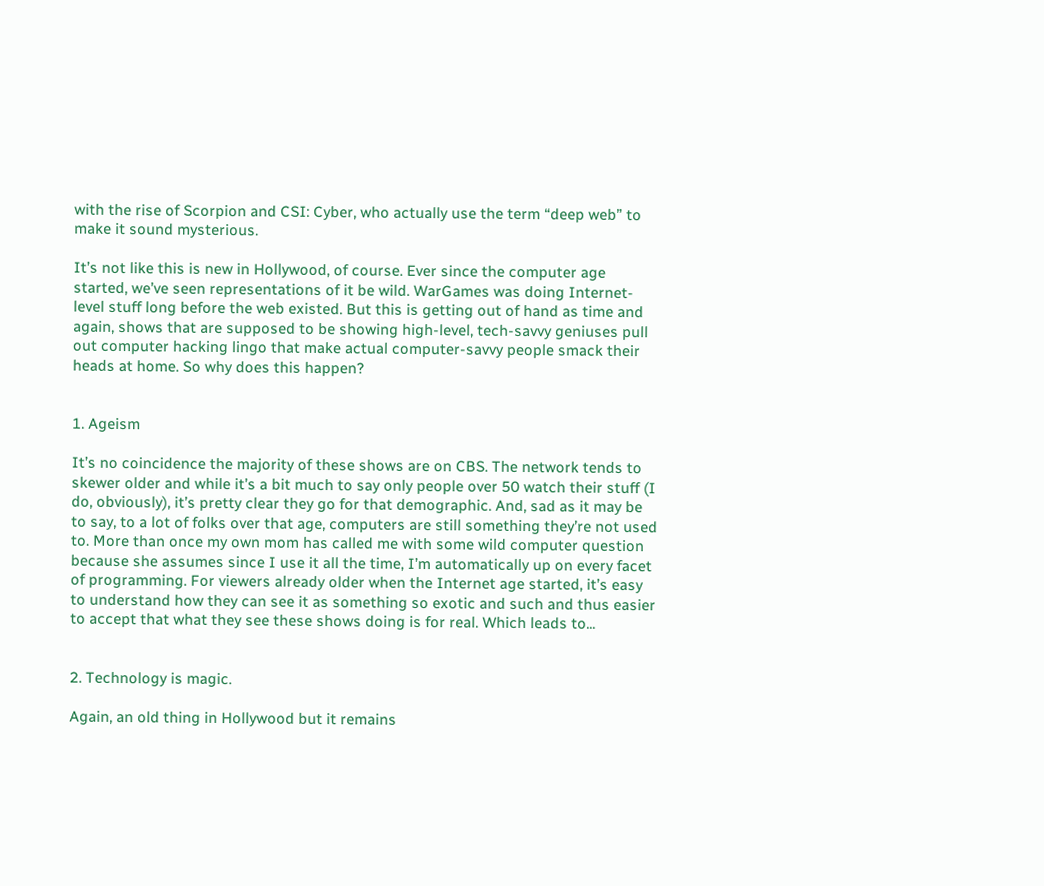with the rise of Scorpion and CSI: Cyber, who actually use the term “deep web” to make it sound mysterious.

It’s not like this is new in Hollywood, of course. Ever since the computer age started, we’ve seen representations of it be wild. WarGames was doing Internet-level stuff long before the web existed. But this is getting out of hand as time and again, shows that are supposed to be showing high-level, tech-savvy geniuses pull out computer hacking lingo that make actual computer-savvy people smack their heads at home. So why does this happen?


1. Ageism

It’s no coincidence the majority of these shows are on CBS. The network tends to skewer older and while it’s a bit much to say only people over 50 watch their stuff (I do, obviously), it’s pretty clear they go for that demographic. And, sad as it may be to say, to a lot of folks over that age, computers are still something they’re not used to. More than once my own mom has called me with some wild computer question because she assumes since I use it all the time, I’m automatically up on every facet of programming. For viewers already older when the Internet age started, it’s easy to understand how they can see it as something so exotic and such and thus easier to accept that what they see these shows doing is for real. Which leads to...


2. Technology is magic.

Again, an old thing in Hollywood but it remains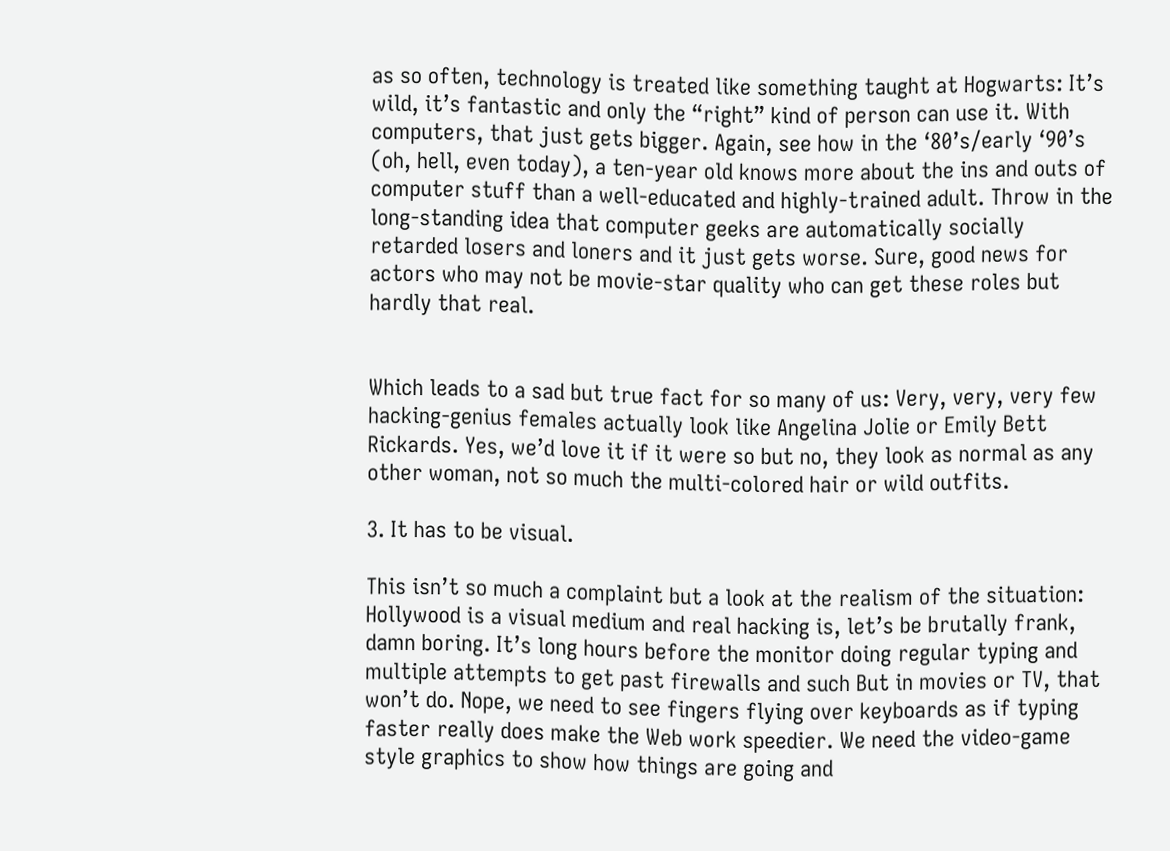as so often, technology is treated like something taught at Hogwarts: It’s wild, it’s fantastic and only the “right” kind of person can use it. With computers, that just gets bigger. Again, see how in the ‘80’s/early ‘90’s (oh, hell, even today), a ten-year old knows more about the ins and outs of computer stuff than a well-educated and highly-trained adult. Throw in the long-standing idea that computer geeks are automatically socially retarded losers and loners and it just gets worse. Sure, good news for actors who may not be movie-star quality who can get these roles but hardly that real.


Which leads to a sad but true fact for so many of us: Very, very, very few hacking-genius females actually look like Angelina Jolie or Emily Bett Rickards. Yes, we’d love it if it were so but no, they look as normal as any other woman, not so much the multi-colored hair or wild outfits.

3. It has to be visual.

This isn’t so much a complaint but a look at the realism of the situation: Hollywood is a visual medium and real hacking is, let’s be brutally frank, damn boring. It’s long hours before the monitor doing regular typing and multiple attempts to get past firewalls and such But in movies or TV, that won’t do. Nope, we need to see fingers flying over keyboards as if typing faster really does make the Web work speedier. We need the video-game style graphics to show how things are going and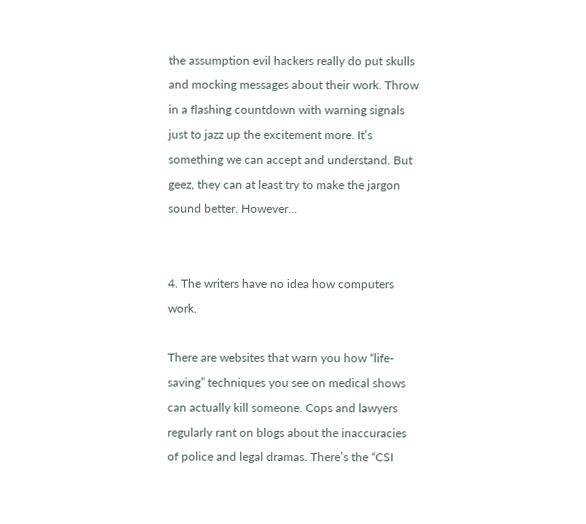the assumption evil hackers really do put skulls and mocking messages about their work. Throw in a flashing countdown with warning signals just to jazz up the excitement more. It’s something we can accept and understand. But geez, they can at least try to make the jargon sound better. However...


4. The writers have no idea how computers work.

There are websites that warn you how “life-saving” techniques you see on medical shows can actually kill someone. Cops and lawyers regularly rant on blogs about the inaccuracies of police and legal dramas. There’s the “CSI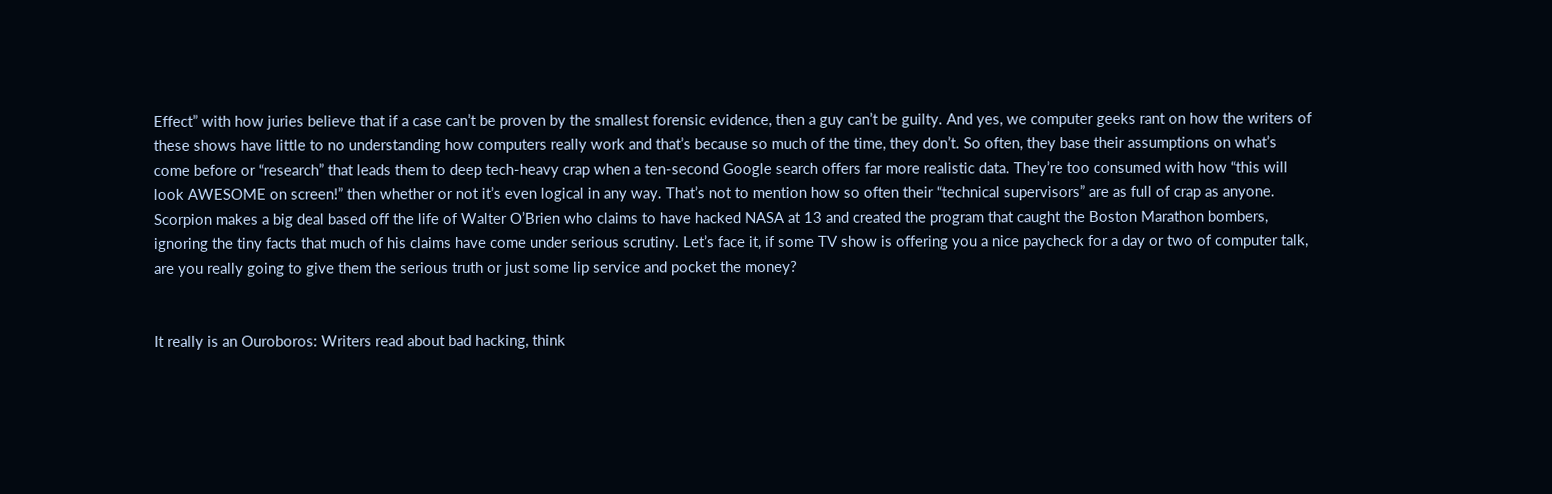Effect” with how juries believe that if a case can’t be proven by the smallest forensic evidence, then a guy can’t be guilty. And yes, we computer geeks rant on how the writers of these shows have little to no understanding how computers really work and that’s because so much of the time, they don’t. So often, they base their assumptions on what’s come before or “research” that leads them to deep tech-heavy crap when a ten-second Google search offers far more realistic data. They’re too consumed with how “this will look AWESOME on screen!” then whether or not it’s even logical in any way. That’s not to mention how so often their “technical supervisors” are as full of crap as anyone. Scorpion makes a big deal based off the life of Walter O’Brien who claims to have hacked NASA at 13 and created the program that caught the Boston Marathon bombers, ignoring the tiny facts that much of his claims have come under serious scrutiny. Let’s face it, if some TV show is offering you a nice paycheck for a day or two of computer talk, are you really going to give them the serious truth or just some lip service and pocket the money?


It really is an Ouroboros: Writers read about bad hacking, think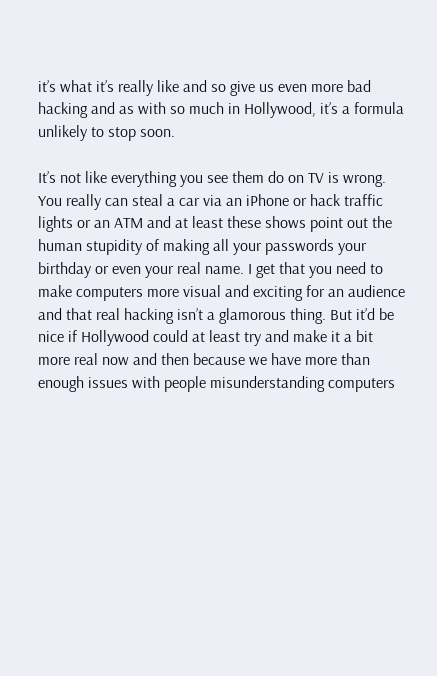it’s what it’s really like and so give us even more bad hacking and as with so much in Hollywood, it’s a formula unlikely to stop soon.

It’s not like everything you see them do on TV is wrong. You really can steal a car via an iPhone or hack traffic lights or an ATM and at least these shows point out the human stupidity of making all your passwords your birthday or even your real name. I get that you need to make computers more visual and exciting for an audience and that real hacking isn’t a glamorous thing. But it’d be nice if Hollywood could at least try and make it a bit more real now and then because we have more than enough issues with people misunderstanding computers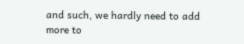and such, we hardly need to add more to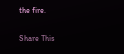the fire.

Share This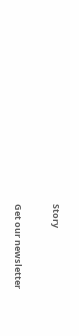Story

Get our newsletter